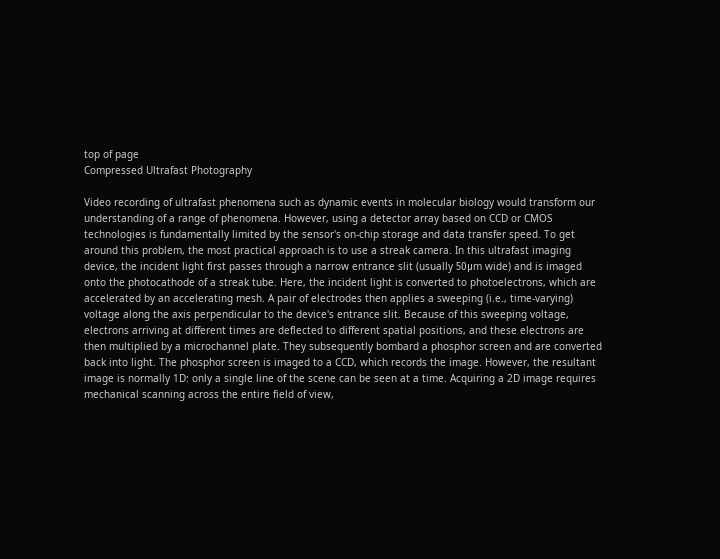top of page
Compressed Ultrafast Photography

Video recording of ultrafast phenomena such as dynamic events in molecular biology would transform our understanding of a range of phenomena. However, using a detector array based on CCD or CMOS technologies is fundamentally limited by the sensor's on-chip storage and data transfer speed. To get around this problem, the most practical approach is to use a streak camera. In this ultrafast imaging device, the incident light first passes through a narrow entrance slit (usually 50μm wide) and is imaged onto the photocathode of a streak tube. Here, the incident light is converted to photoelectrons, which are accelerated by an accelerating mesh. A pair of electrodes then applies a sweeping (i.e., time-varying) voltage along the axis perpendicular to the device's entrance slit. Because of this sweeping voltage, electrons arriving at different times are deflected to different spatial positions, and these electrons are then multiplied by a microchannel plate. They subsequently bombard a phosphor screen and are converted back into light. The phosphor screen is imaged to a CCD, which records the image. However, the resultant image is normally 1D: only a single line of the scene can be seen at a time. Acquiring a 2D image requires mechanical scanning across the entire field of view,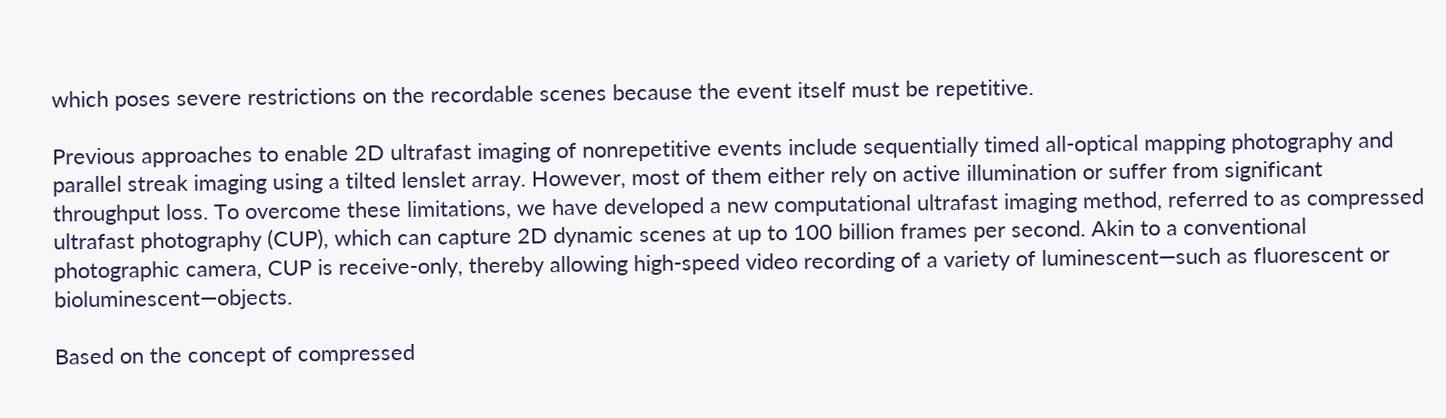which poses severe restrictions on the recordable scenes because the event itself must be repetitive.

Previous approaches to enable 2D ultrafast imaging of nonrepetitive events include sequentially timed all-optical mapping photography and parallel streak imaging using a tilted lenslet array. However, most of them either rely on active illumination or suffer from significant throughput loss. To overcome these limitations, we have developed a new computational ultrafast imaging method, referred to as compressed ultrafast photography (CUP), which can capture 2D dynamic scenes at up to 100 billion frames per second. Akin to a conventional photographic camera, CUP is receive-only, thereby allowing high-speed video recording of a variety of luminescent—such as fluorescent or bioluminescent—objects.

Based on the concept of compressed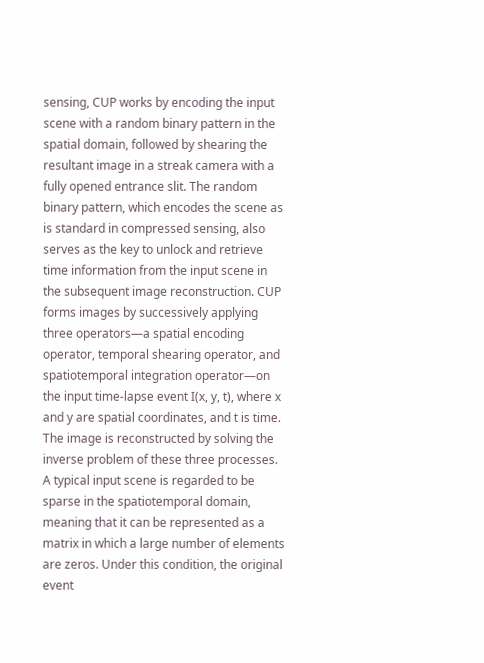sensing, CUP works by encoding the input scene with a random binary pattern in the spatial domain, followed by shearing the resultant image in a streak camera with a fully opened entrance slit. The random binary pattern, which encodes the scene as is standard in compressed sensing, also serves as the key to unlock and retrieve time information from the input scene in the subsequent image reconstruction. CUP forms images by successively applying three operators—a spatial encoding operator, temporal shearing operator, and spatiotemporal integration operator—on the input time-lapse event I(x, y, t), where x and y are spatial coordinates, and t is time. The image is reconstructed by solving the inverse problem of these three processes. A typical input scene is regarded to be sparse in the spatiotemporal domain, meaning that it can be represented as a matrix in which a large number of elements are zeros. Under this condition, the original event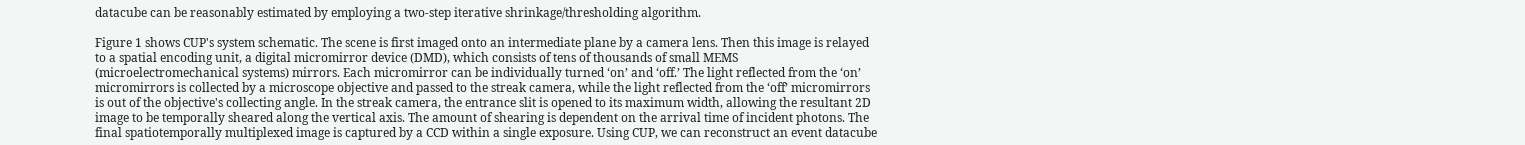datacube can be reasonably estimated by employing a two-step iterative shrinkage/thresholding algorithm.

Figure 1 shows CUP's system schematic. The scene is first imaged onto an intermediate plane by a camera lens. Then this image is relayed to a spatial encoding unit, a digital micromirror device (DMD), which consists of tens of thousands of small MEMS (microelectromechanical systems) mirrors. Each micromirror can be individually turned ‘on’ and ‘off.’ The light reflected from the ‘on’ micromirrors is collected by a microscope objective and passed to the streak camera, while the light reflected from the ‘off’ micromirrors is out of the objective's collecting angle. In the streak camera, the entrance slit is opened to its maximum width, allowing the resultant 2D image to be temporally sheared along the vertical axis. The amount of shearing is dependent on the arrival time of incident photons. The final spatiotemporally multiplexed image is captured by a CCD within a single exposure. Using CUP, we can reconstruct an event datacube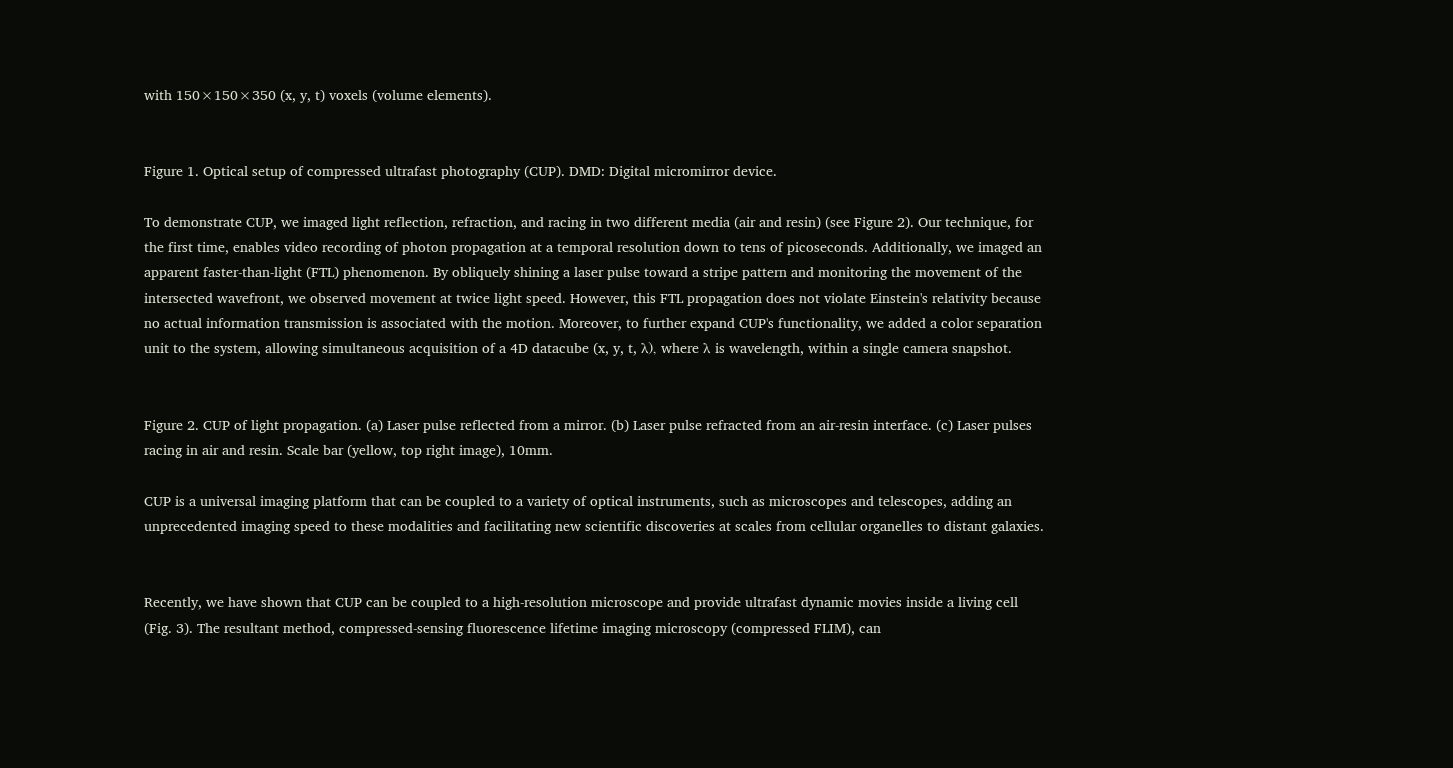with 150×150×350 (x, y, t) voxels (volume elements).


Figure 1. Optical setup of compressed ultrafast photography (CUP). DMD: Digital micromirror device.

To demonstrate CUP, we imaged light reflection, refraction, and racing in two different media (air and resin) (see Figure 2). Our technique, for the first time, enables video recording of photon propagation at a temporal resolution down to tens of picoseconds. Additionally, we imaged an apparent faster-than-light (FTL) phenomenon. By obliquely shining a laser pulse toward a stripe pattern and monitoring the movement of the intersected wavefront, we observed movement at twice light speed. However, this FTL propagation does not violate Einstein's relativity because no actual information transmission is associated with the motion. Moreover, to further expand CUP's functionality, we added a color separation unit to the system, allowing simultaneous acquisition of a 4D datacube (x, y, t, λ), where λ is wavelength, within a single camera snapshot.


Figure 2. CUP of light propagation. (a) Laser pulse reflected from a mirror. (b) Laser pulse refracted from an air-resin interface. (c) Laser pulses racing in air and resin. Scale bar (yellow, top right image), 10mm.

CUP is a universal imaging platform that can be coupled to a variety of optical instruments, such as microscopes and telescopes, adding an unprecedented imaging speed to these modalities and facilitating new scientific discoveries at scales from cellular organelles to distant galaxies.


Recently, we have shown that CUP can be coupled to a high-resolution microscope and provide ultrafast dynamic movies inside a living cell (Fig. 3). The resultant method, compressed-sensing fluorescence lifetime imaging microscopy (compressed FLIM), can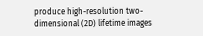produce high-resolution two-dimensional (2D) lifetime images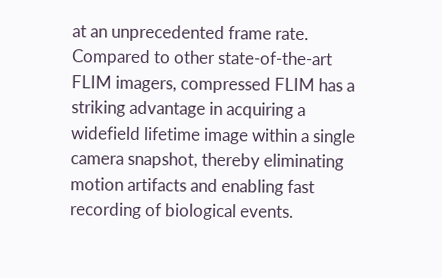at an unprecedented frame rate. Compared to other state-of-the-art FLIM imagers, compressed FLIM has a striking advantage in acquiring a widefield lifetime image within a single camera snapshot, thereby eliminating motion artifacts and enabling fast recording of biological events.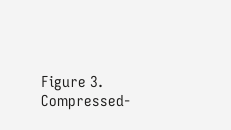Figure 3.  Compressed-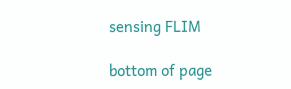sensing FLIM

bottom of page